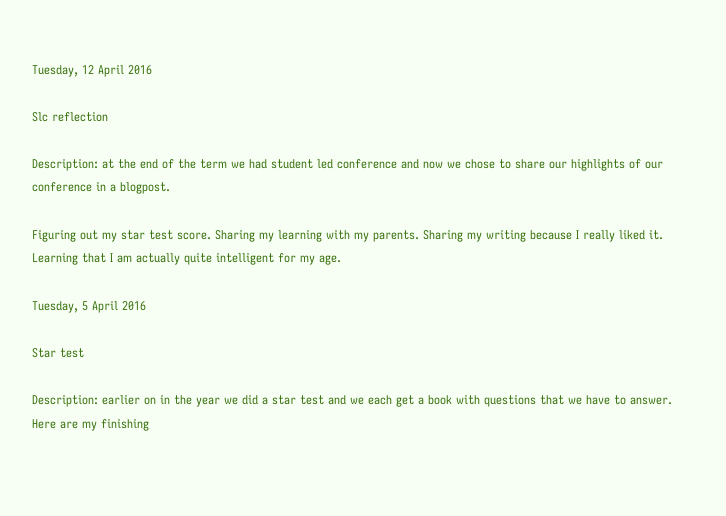Tuesday, 12 April 2016

Slc reflection

Description: at the end of the term we had student led conference and now we chose to share our highlights of our conference in a blogpost.

Figuring out my star test score. Sharing my learning with my parents. Sharing my writing because I really liked it. Learning that I am actually quite intelligent for my age.

Tuesday, 5 April 2016

Star test

Description: earlier on in the year we did a star test and we each get a book with questions that we have to answer. Here are my finishing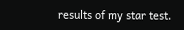results of my star test.